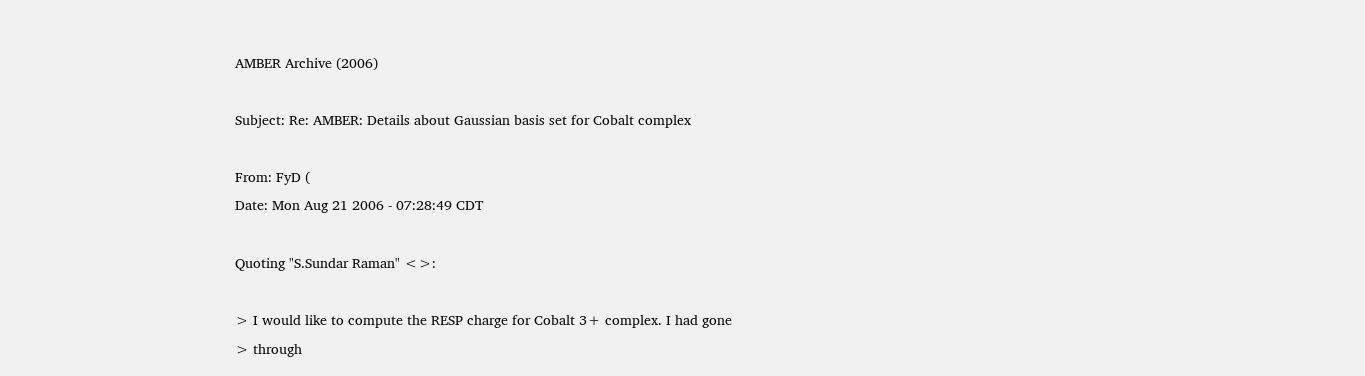AMBER Archive (2006)

Subject: Re: AMBER: Details about Gaussian basis set for Cobalt complex

From: FyD (
Date: Mon Aug 21 2006 - 07:28:49 CDT

Quoting "S.Sundar Raman" <>:

> I would like to compute the RESP charge for Cobalt 3+ complex. I had gone
> through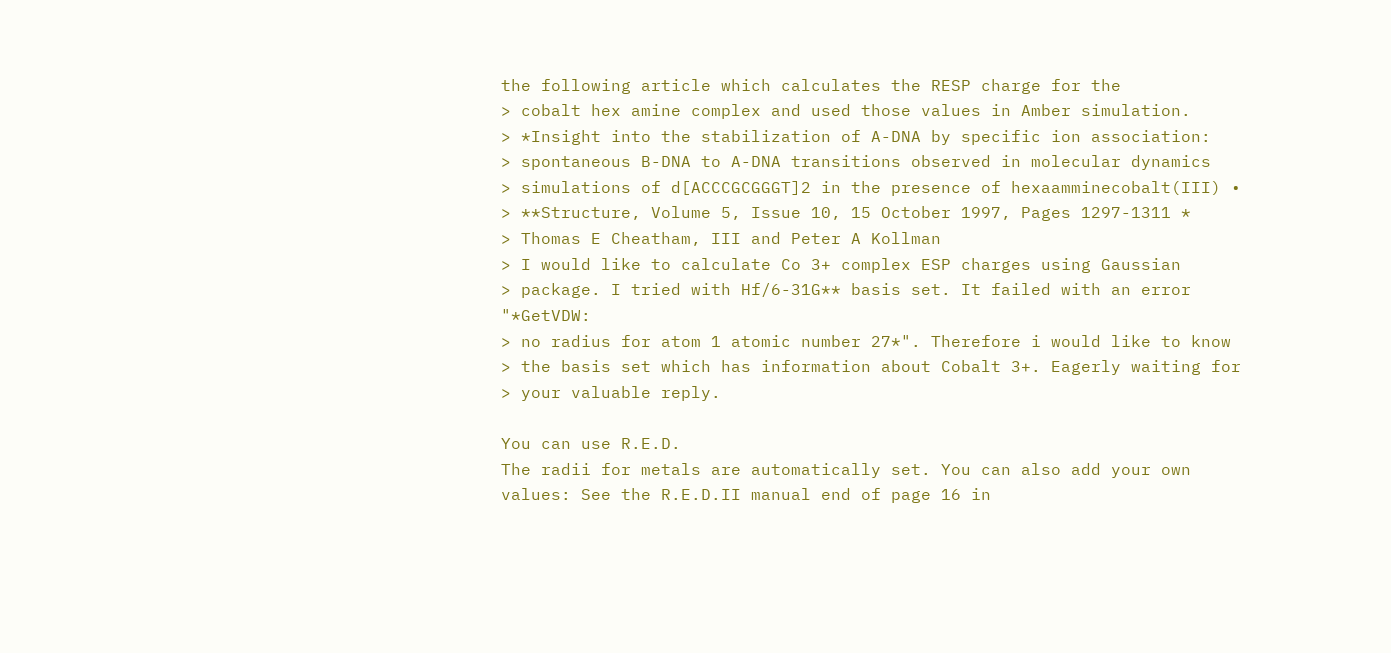the following article which calculates the RESP charge for the
> cobalt hex amine complex and used those values in Amber simulation.
> *Insight into the stabilization of A-DNA by specific ion association:
> spontaneous B-DNA to A-DNA transitions observed in molecular dynamics
> simulations of d[ACCCGCGGGT]2 in the presence of hexaamminecobalt(III) •
> **Structure, Volume 5, Issue 10, 15 October 1997, Pages 1297-1311 *
> Thomas E Cheatham, III and Peter A Kollman
> I would like to calculate Co 3+ complex ESP charges using Gaussian
> package. I tried with Hf/6-31G** basis set. It failed with an error "*GetVDW:
> no radius for atom 1 atomic number 27*". Therefore i would like to know
> the basis set which has information about Cobalt 3+. Eagerly waiting for
> your valuable reply.

You can use R.E.D.
The radii for metals are automatically set. You can also add your own
values: See the R.E.D.II manual end of page 16 in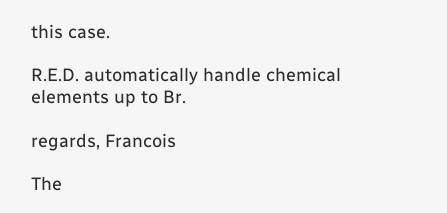this case.

R.E.D. automatically handle chemical elements up to Br.

regards, Francois

The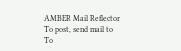AMBER Mail Reflector
To post, send mail to
To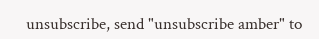unsubscribe, send "unsubscribe amber" to